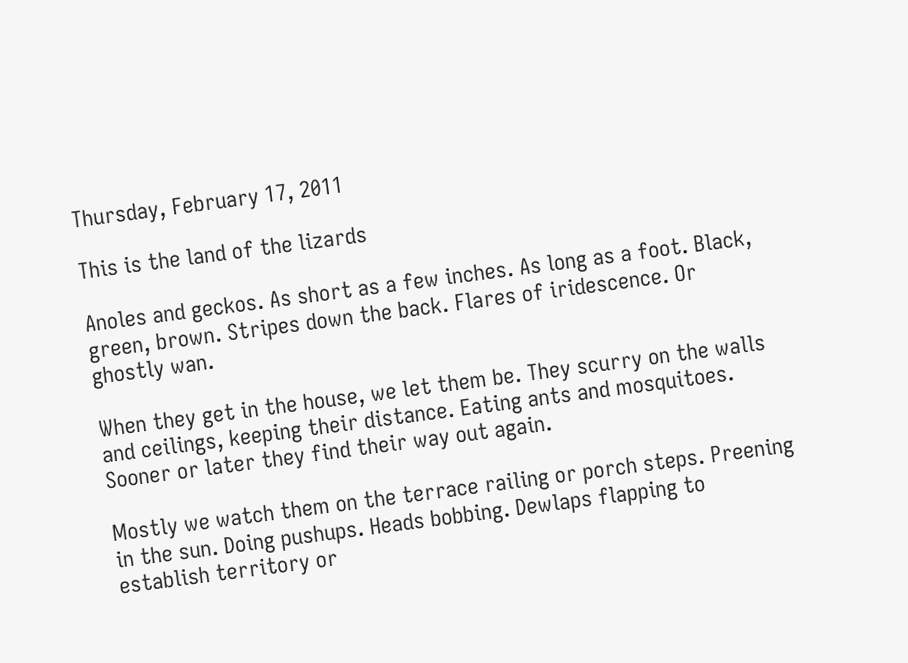Thursday, February 17, 2011

This is the land of the lizards

Anoles and geckos. As short as a few inches. As long as a foot. Black, green, brown. Stripes down the back. Flares of iridescence. Or ghostly wan.

When they get in the house, we let them be. They scurry on the walls and ceilings, keeping their distance. Eating ants and mosquitoes. Sooner or later they find their way out again.

Mostly we watch them on the terrace railing or porch steps. Preening in the sun. Doing pushups. Heads bobbing. Dewlaps flapping to establish territory or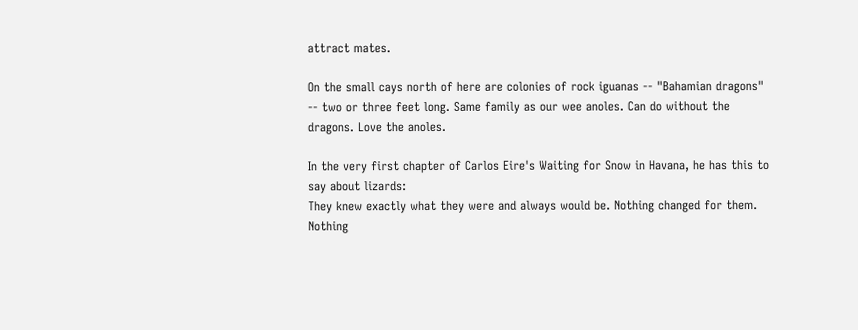attract mates.

On the small cays north of here are colonies of rock iguanas -- "Bahamian dragons" -- two or three feet long. Same family as our wee anoles. Can do without the dragons. Love the anoles.

In the very first chapter of Carlos Eire's Waiting for Snow in Havana, he has this to say about lizards:
They knew exactly what they were and always would be. Nothing changed for them. Nothing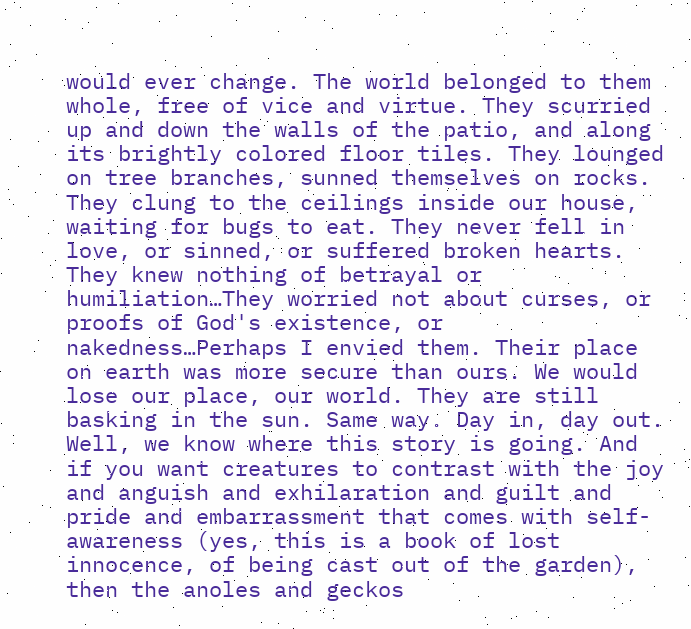would ever change. The world belonged to them whole, free of vice and virtue. They scurried up and down the walls of the patio, and along its brightly colored floor tiles. They lounged on tree branches, sunned themselves on rocks. They clung to the ceilings inside our house, waiting for bugs to eat. They never fell in love, or sinned, or suffered broken hearts. They knew nothing of betrayal or humiliation…They worried not about curses, or proofs of God's existence, or nakedness…Perhaps I envied them. Their place on earth was more secure than ours. We would lose our place, our world. They are still basking in the sun. Same way. Day in, day out.
Well, we know where this story is going. And if you want creatures to contrast with the joy and anguish and exhilaration and guilt and pride and embarrassment that comes with self-awareness (yes, this is a book of lost innocence, of being cast out of the garden), then the anoles and geckos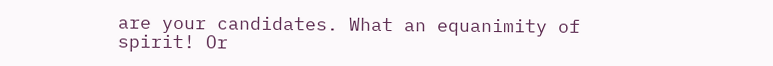are your candidates. What an equanimity of spirit! Or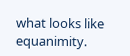what looks like equanimity.